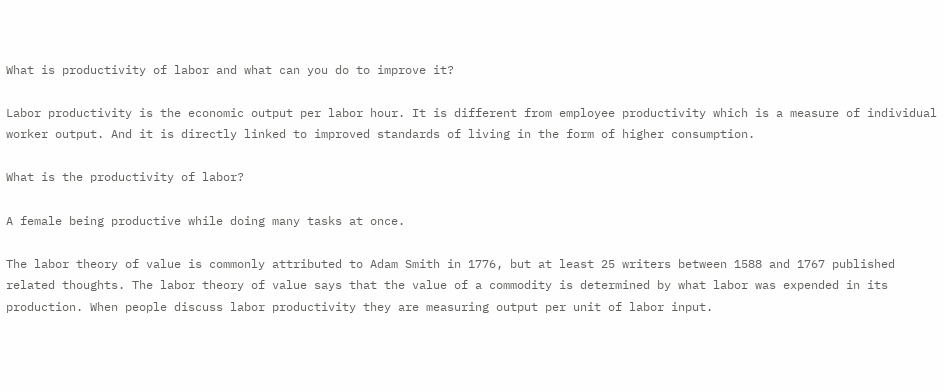What is productivity of labor and what can you do to improve it?

Labor productivity is the economic output per labor hour. It is different from employee productivity which is a measure of individual worker output. And it is directly linked to improved standards of living in the form of higher consumption.

What is the productivity of labor?

A female being productive while doing many tasks at once.

The labor theory of value is commonly attributed to Adam Smith in 1776, but at least 25 writers between 1588 and 1767 published related thoughts. The labor theory of value says that the value of a commodity is determined by what labor was expended in its production. When people discuss labor productivity they are measuring output per unit of labor input.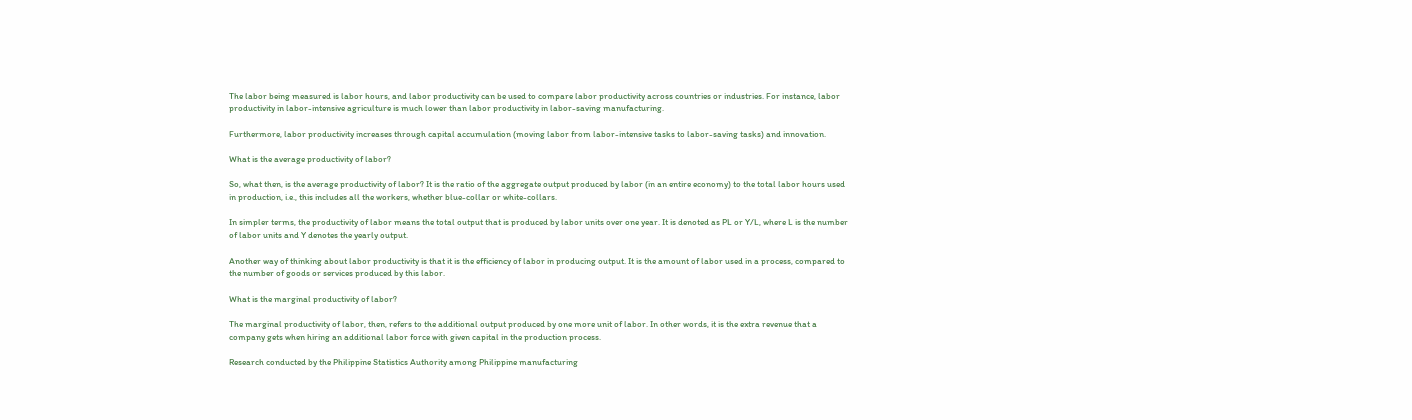The labor being measured is labor hours, and labor productivity can be used to compare labor productivity across countries or industries. For instance, labor productivity in labor-intensive agriculture is much lower than labor productivity in labor-saving manufacturing.

Furthermore, labor productivity increases through capital accumulation (moving labor from labor-intensive tasks to labor-saving tasks) and innovation.

What is the average productivity of labor?

So, what then, is the average productivity of labor? It is the ratio of the aggregate output produced by labor (in an entire economy) to the total labor hours used in production, i.e., this includes all the workers, whether blue-collar or white-collars.

In simpler terms, the productivity of labor means the total output that is produced by labor units over one year. It is denoted as PL or Y/L, where L is the number of labor units and Y denotes the yearly output.

Another way of thinking about labor productivity is that it is the efficiency of labor in producing output. It is the amount of labor used in a process, compared to the number of goods or services produced by this labor.

What is the marginal productivity of labor?

The marginal productivity of labor, then, refers to the additional output produced by one more unit of labor. In other words, it is the extra revenue that a company gets when hiring an additional labor force with given capital in the production process.

Research conducted by the Philippine Statistics Authority among Philippine manufacturing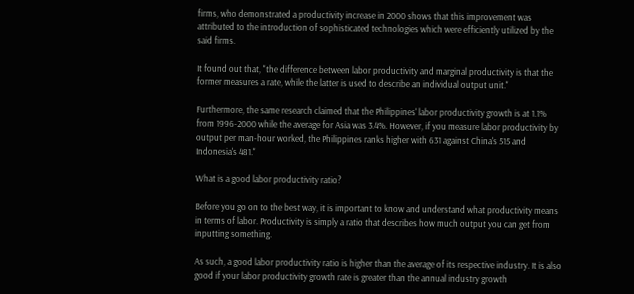firms, who demonstrated a productivity increase in 2000 shows that this improvement was attributed to the introduction of sophisticated technologies which were efficiently utilized by the said firms.

It found out that, "the difference between labor productivity and marginal productivity is that the former measures a rate, while the latter is used to describe an individual output unit."

Furthermore, the same research claimed that the Philippines' labor productivity growth is at 1.1% from 1996-2000 while the average for Asia was 3.4%. However, if you measure labor productivity by output per man-hour worked, the Philippines ranks higher with 631 against China's 515 and Indonesia's 481."

What is a good labor productivity ratio?

Before you go on to the best way, it is important to know and understand what productivity means in terms of labor. Productivity is simply a ratio that describes how much output you can get from inputting something.

As such, a good labor productivity ratio is higher than the average of its respective industry. It is also good if your labor productivity growth rate is greater than the annual industry growth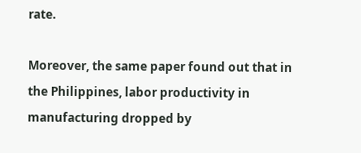rate.

Moreover, the same paper found out that in the Philippines, labor productivity in manufacturing dropped by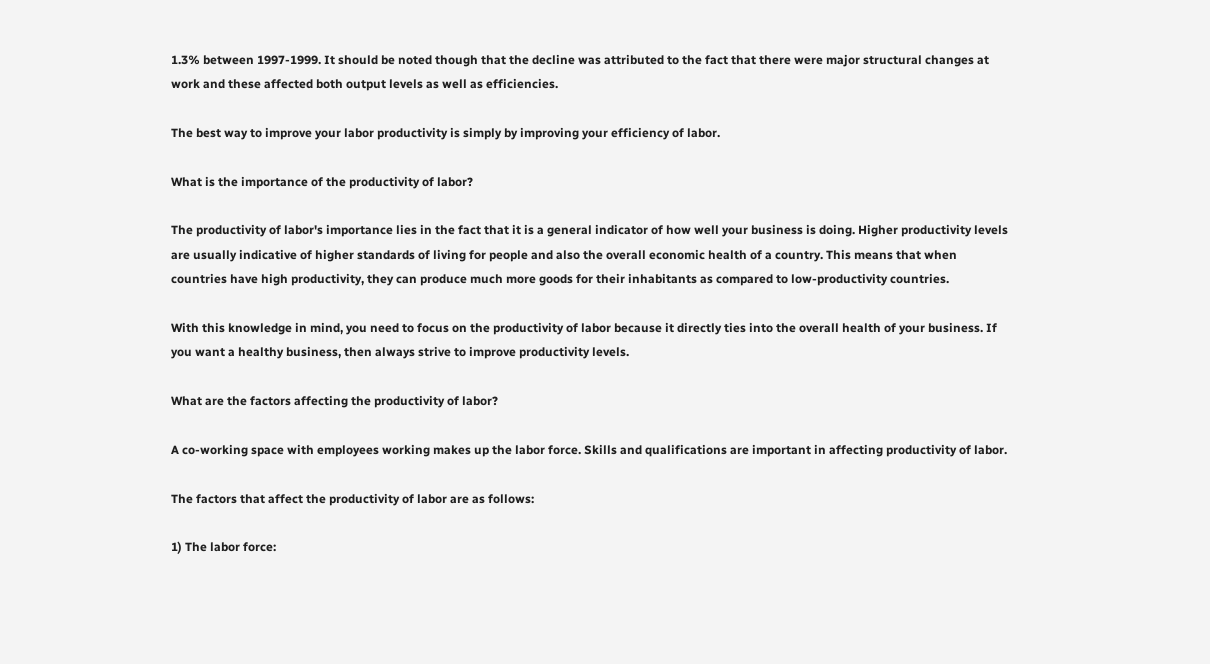1.3% between 1997-1999. It should be noted though that the decline was attributed to the fact that there were major structural changes at work and these affected both output levels as well as efficiencies.

The best way to improve your labor productivity is simply by improving your efficiency of labor.

What is the importance of the productivity of labor?

The productivity of labor's importance lies in the fact that it is a general indicator of how well your business is doing. Higher productivity levels are usually indicative of higher standards of living for people and also the overall economic health of a country. This means that when countries have high productivity, they can produce much more goods for their inhabitants as compared to low-productivity countries.

With this knowledge in mind, you need to focus on the productivity of labor because it directly ties into the overall health of your business. If you want a healthy business, then always strive to improve productivity levels.

What are the factors affecting the productivity of labor?

A co-working space with employees working makes up the labor force. Skills and qualifications are important in affecting productivity of labor.

The factors that affect the productivity of labor are as follows:

1) The labor force: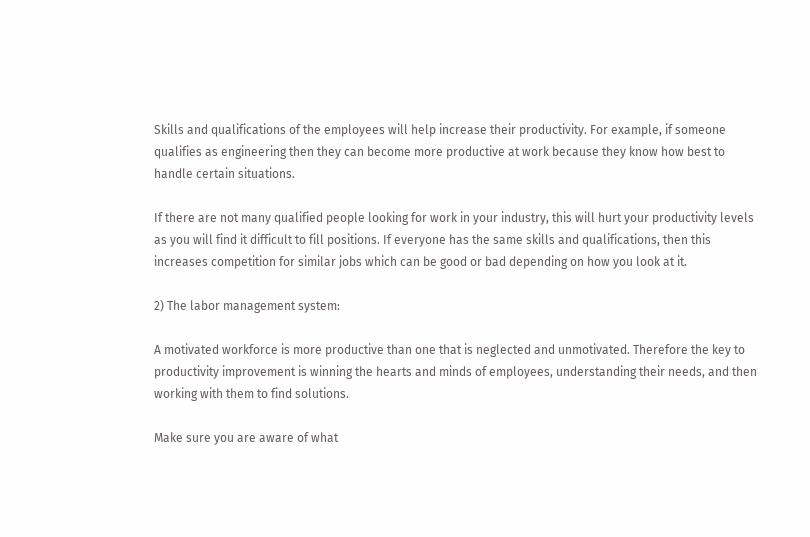Skills and qualifications of the employees will help increase their productivity. For example, if someone qualifies as engineering then they can become more productive at work because they know how best to handle certain situations.

If there are not many qualified people looking for work in your industry, this will hurt your productivity levels as you will find it difficult to fill positions. If everyone has the same skills and qualifications, then this increases competition for similar jobs which can be good or bad depending on how you look at it.

2) The labor management system:

A motivated workforce is more productive than one that is neglected and unmotivated. Therefore the key to productivity improvement is winning the hearts and minds of employees, understanding their needs, and then working with them to find solutions.

Make sure you are aware of what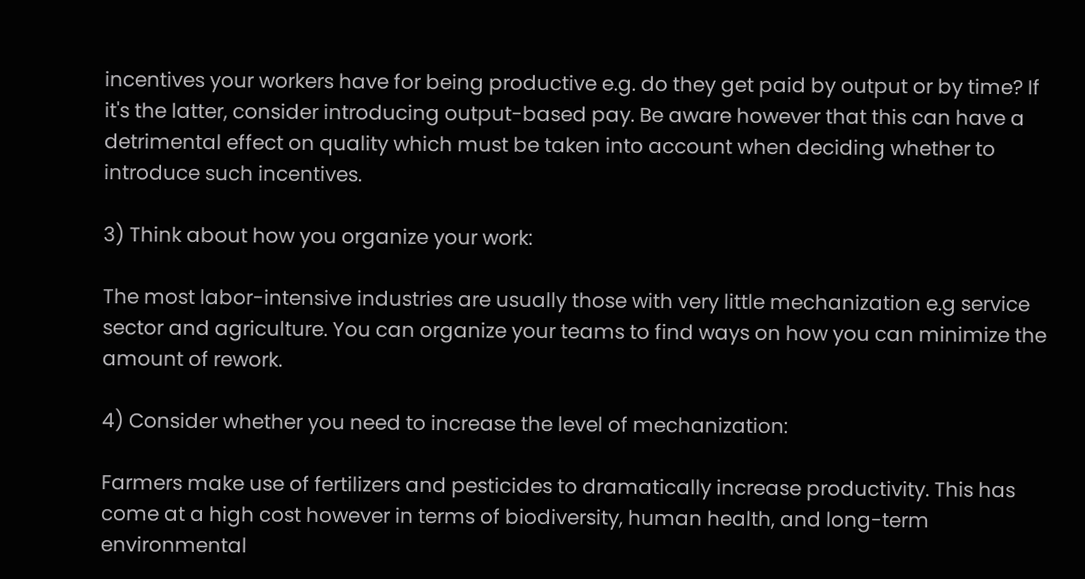incentives your workers have for being productive e.g. do they get paid by output or by time? If it's the latter, consider introducing output-based pay. Be aware however that this can have a detrimental effect on quality which must be taken into account when deciding whether to introduce such incentives.

3) Think about how you organize your work:

The most labor-intensive industries are usually those with very little mechanization e.g service sector and agriculture. You can organize your teams to find ways on how you can minimize the amount of rework.

4) Consider whether you need to increase the level of mechanization:

Farmers make use of fertilizers and pesticides to dramatically increase productivity. This has come at a high cost however in terms of biodiversity, human health, and long-term environmental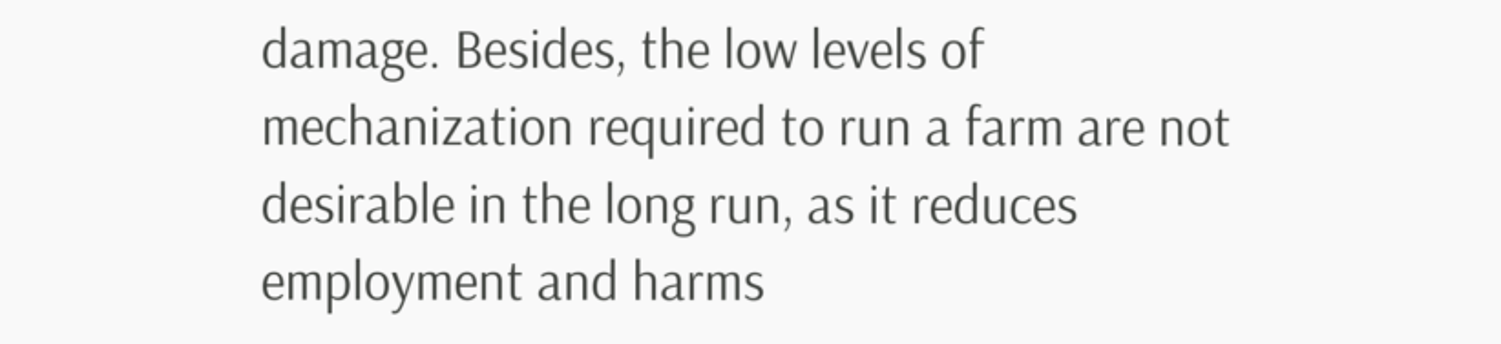damage. Besides, the low levels of mechanization required to run a farm are not desirable in the long run, as it reduces employment and harms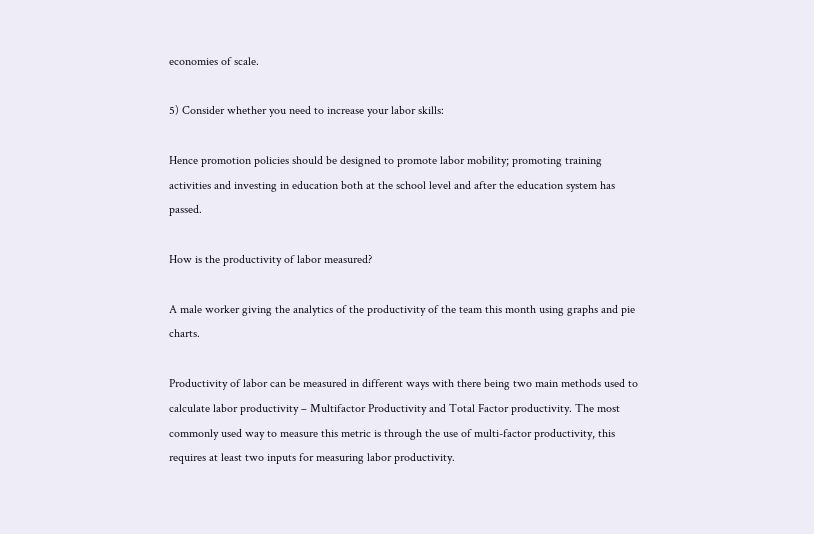economies of scale.

5) Consider whether you need to increase your labor skills:

Hence promotion policies should be designed to promote labor mobility; promoting training activities and investing in education both at the school level and after the education system has passed.

How is the productivity of labor measured?

A male worker giving the analytics of the productivity of the team this month using graphs and pie charts.

Productivity of labor can be measured in different ways with there being two main methods used to calculate labor productivity – Multifactor Productivity and Total Factor productivity. The most commonly used way to measure this metric is through the use of multi-factor productivity, this requires at least two inputs for measuring labor productivity.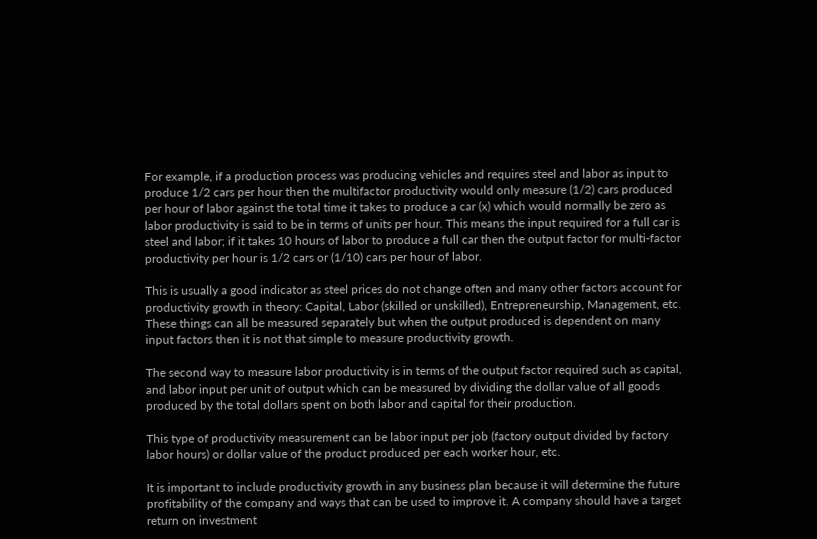For example, if a production process was producing vehicles and requires steel and labor as input to produce 1/2 cars per hour then the multifactor productivity would only measure (1/2) cars produced per hour of labor against the total time it takes to produce a car (x) which would normally be zero as labor productivity is said to be in terms of units per hour. This means the input required for a full car is steel and labor; if it takes 10 hours of labor to produce a full car then the output factor for multi-factor productivity per hour is 1/2 cars or (1/10) cars per hour of labor.

This is usually a good indicator as steel prices do not change often and many other factors account for productivity growth in theory: Capital, Labor (skilled or unskilled), Entrepreneurship, Management, etc. These things can all be measured separately but when the output produced is dependent on many input factors then it is not that simple to measure productivity growth.

The second way to measure labor productivity is in terms of the output factor required such as capital, and labor input per unit of output which can be measured by dividing the dollar value of all goods produced by the total dollars spent on both labor and capital for their production.

This type of productivity measurement can be labor input per job (factory output divided by factory labor hours) or dollar value of the product produced per each worker hour, etc.

It is important to include productivity growth in any business plan because it will determine the future profitability of the company and ways that can be used to improve it. A company should have a target return on investment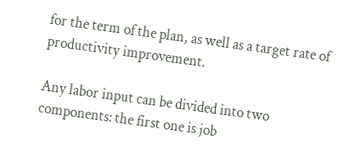for the term of the plan, as well as a target rate of productivity improvement.

Any labor input can be divided into two components: the first one is job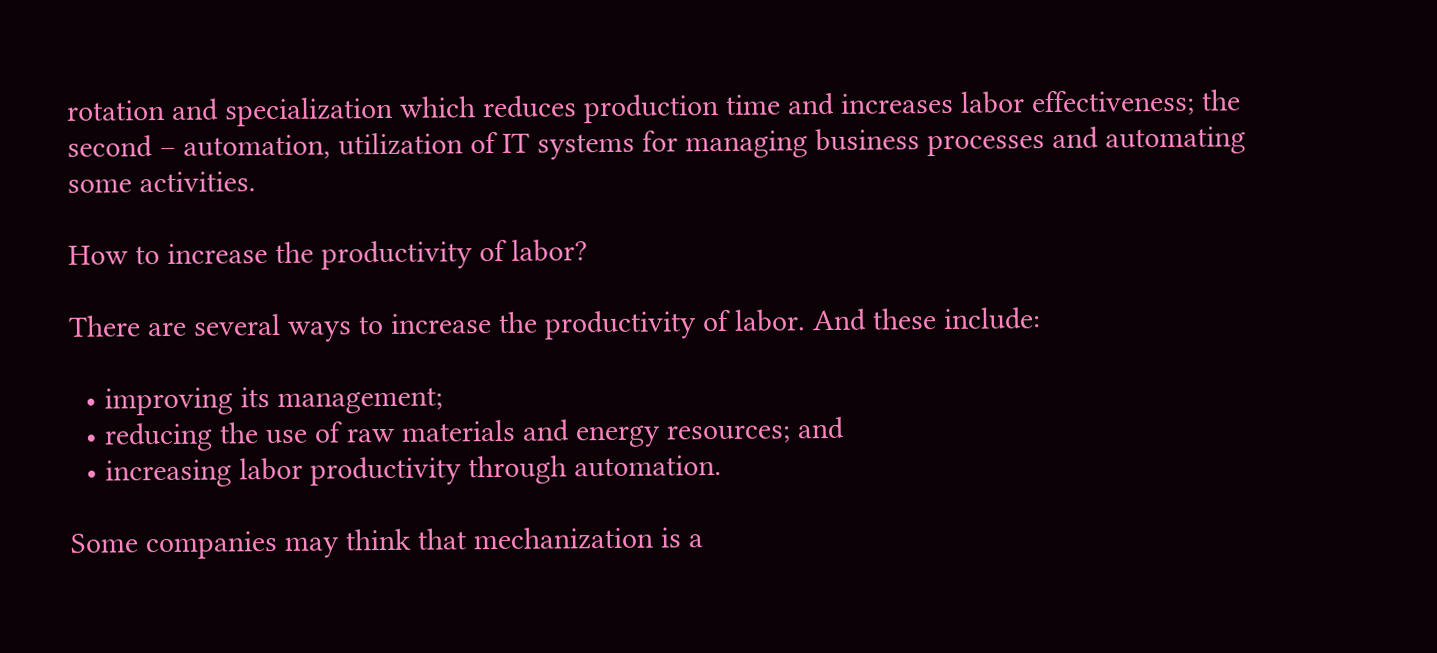rotation and specialization which reduces production time and increases labor effectiveness; the second – automation, utilization of IT systems for managing business processes and automating some activities.

How to increase the productivity of labor?

There are several ways to increase the productivity of labor. And these include:

  • improving its management;
  • reducing the use of raw materials and energy resources; and
  • increasing labor productivity through automation.

Some companies may think that mechanization is a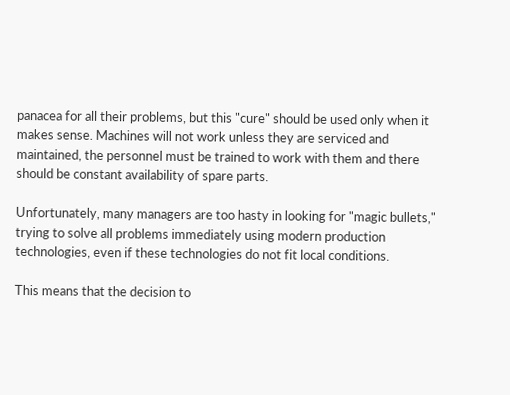panacea for all their problems, but this "cure" should be used only when it makes sense. Machines will not work unless they are serviced and maintained, the personnel must be trained to work with them and there should be constant availability of spare parts.

Unfortunately, many managers are too hasty in looking for "magic bullets," trying to solve all problems immediately using modern production technologies, even if these technologies do not fit local conditions.

This means that the decision to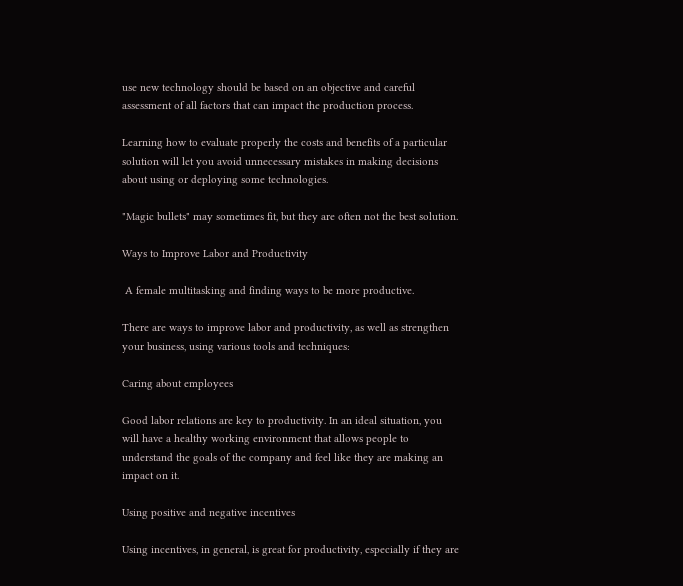use new technology should be based on an objective and careful assessment of all factors that can impact the production process.

Learning how to evaluate properly the costs and benefits of a particular solution will let you avoid unnecessary mistakes in making decisions about using or deploying some technologies.

"Magic bullets" may sometimes fit, but they are often not the best solution.

Ways to Improve Labor and Productivity

 A female multitasking and finding ways to be more productive.

There are ways to improve labor and productivity, as well as strengthen your business, using various tools and techniques:

Caring about employees

Good labor relations are key to productivity. In an ideal situation, you will have a healthy working environment that allows people to understand the goals of the company and feel like they are making an impact on it.

Using positive and negative incentives

Using incentives, in general, is great for productivity, especially if they are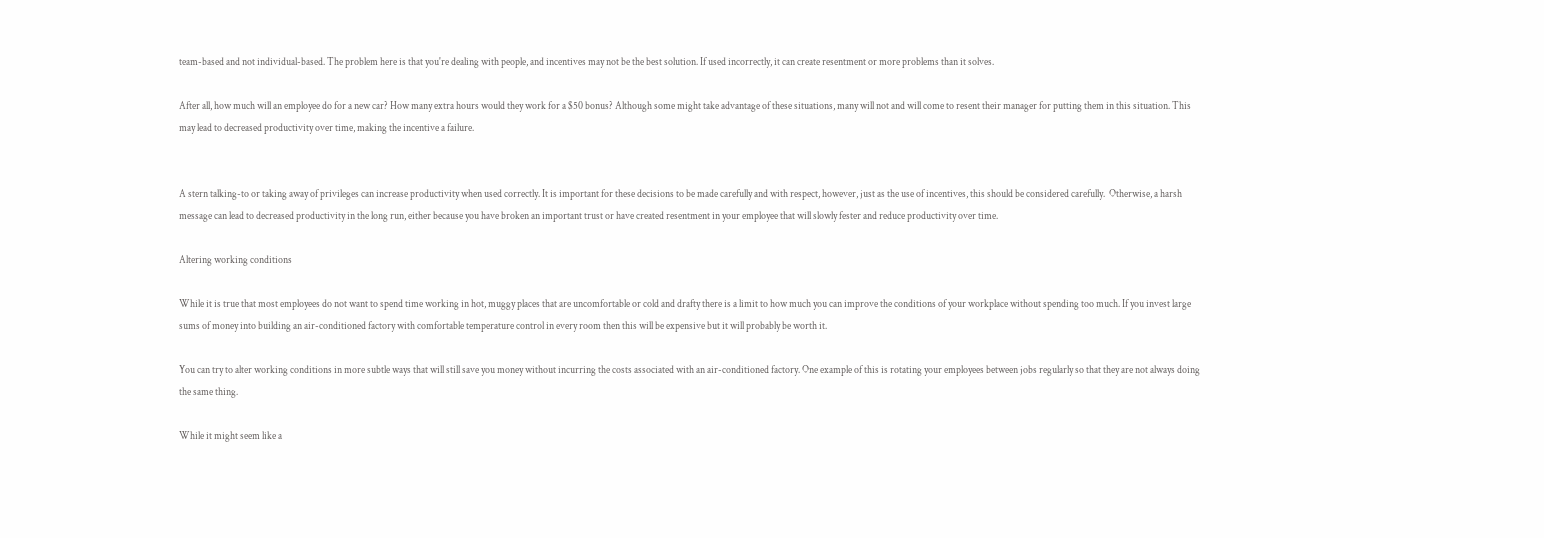team-based and not individual-based. The problem here is that you're dealing with people, and incentives may not be the best solution. If used incorrectly, it can create resentment or more problems than it solves.

After all, how much will an employee do for a new car? How many extra hours would they work for a $50 bonus? Although some might take advantage of these situations, many will not and will come to resent their manager for putting them in this situation. This may lead to decreased productivity over time, making the incentive a failure.


A stern talking-to or taking away of privileges can increase productivity when used correctly. It is important for these decisions to be made carefully and with respect, however, just as the use of incentives, this should be considered carefully.  Otherwise, a harsh message can lead to decreased productivity in the long run, either because you have broken an important trust or have created resentment in your employee that will slowly fester and reduce productivity over time.

Altering working conditions

While it is true that most employees do not want to spend time working in hot, muggy places that are uncomfortable or cold and drafty there is a limit to how much you can improve the conditions of your workplace without spending too much. If you invest large sums of money into building an air-conditioned factory with comfortable temperature control in every room then this will be expensive but it will probably be worth it.

You can try to alter working conditions in more subtle ways that will still save you money without incurring the costs associated with an air-conditioned factory. One example of this is rotating your employees between jobs regularly so that they are not always doing the same thing.

While it might seem like a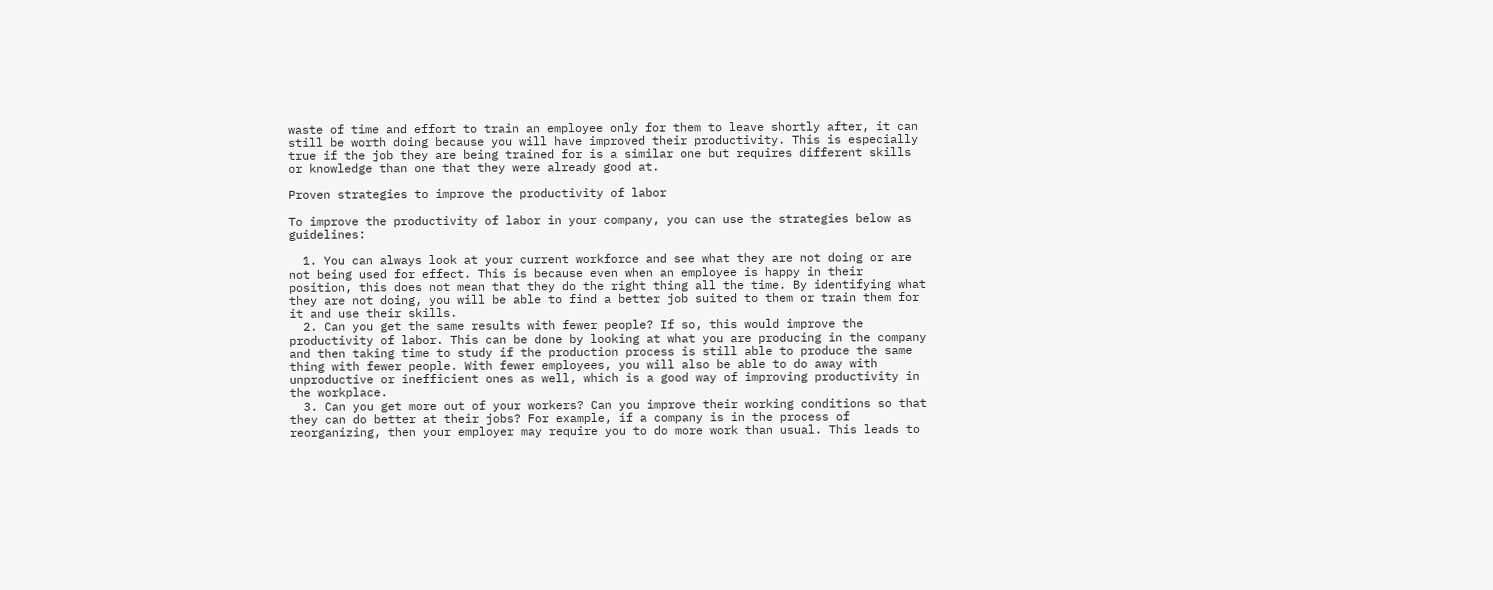waste of time and effort to train an employee only for them to leave shortly after, it can still be worth doing because you will have improved their productivity. This is especially true if the job they are being trained for is a similar one but requires different skills or knowledge than one that they were already good at.

Proven strategies to improve the productivity of labor

To improve the productivity of labor in your company, you can use the strategies below as guidelines:

  1. You can always look at your current workforce and see what they are not doing or are not being used for effect. This is because even when an employee is happy in their position, this does not mean that they do the right thing all the time. By identifying what they are not doing, you will be able to find a better job suited to them or train them for it and use their skills.
  2. Can you get the same results with fewer people? If so, this would improve the productivity of labor. This can be done by looking at what you are producing in the company and then taking time to study if the production process is still able to produce the same thing with fewer people. With fewer employees, you will also be able to do away with unproductive or inefficient ones as well, which is a good way of improving productivity in the workplace.
  3. Can you get more out of your workers? Can you improve their working conditions so that they can do better at their jobs? For example, if a company is in the process of reorganizing, then your employer may require you to do more work than usual. This leads to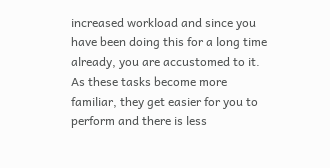increased workload and since you have been doing this for a long time already, you are accustomed to it. As these tasks become more familiar, they get easier for you to perform and there is less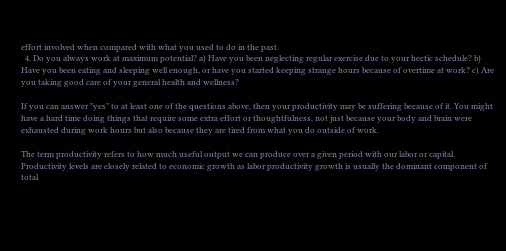effort involved when compared with what you used to do in the past.
  4. Do you always work at maximum potential? a) Have you been neglecting regular exercise due to your hectic schedule? b) Have you been eating and sleeping well enough, or have you started keeping strange hours because of overtime at work? c) Are you taking good care of your general health and wellness?

If you can answer "yes" to at least one of the questions above, then your productivity may be suffering because of it. You might have a hard time doing things that require some extra effort or thoughtfulness, not just because your body and brain were exhausted during work hours but also because they are tired from what you do outside of work.

The term productivity refers to how much useful output we can produce over a given period with our labor or capital. Productivity levels are closely related to economic growth as labor productivity growth is usually the dominant component of total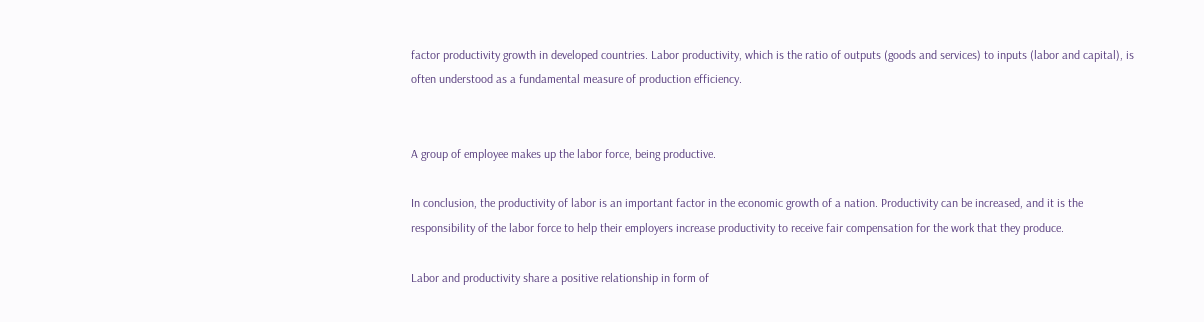factor productivity growth in developed countries. Labor productivity, which is the ratio of outputs (goods and services) to inputs (labor and capital), is often understood as a fundamental measure of production efficiency.


A group of employee makes up the labor force, being productive.

In conclusion, the productivity of labor is an important factor in the economic growth of a nation. Productivity can be increased, and it is the responsibility of the labor force to help their employers increase productivity to receive fair compensation for the work that they produce.

Labor and productivity share a positive relationship in form of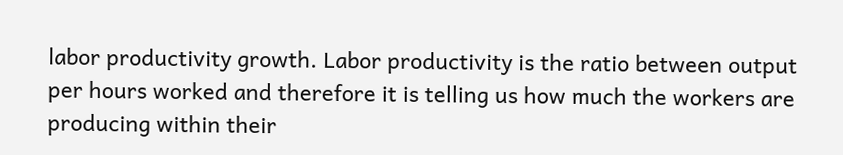labor productivity growth. Labor productivity is the ratio between output per hours worked and therefore it is telling us how much the workers are producing within their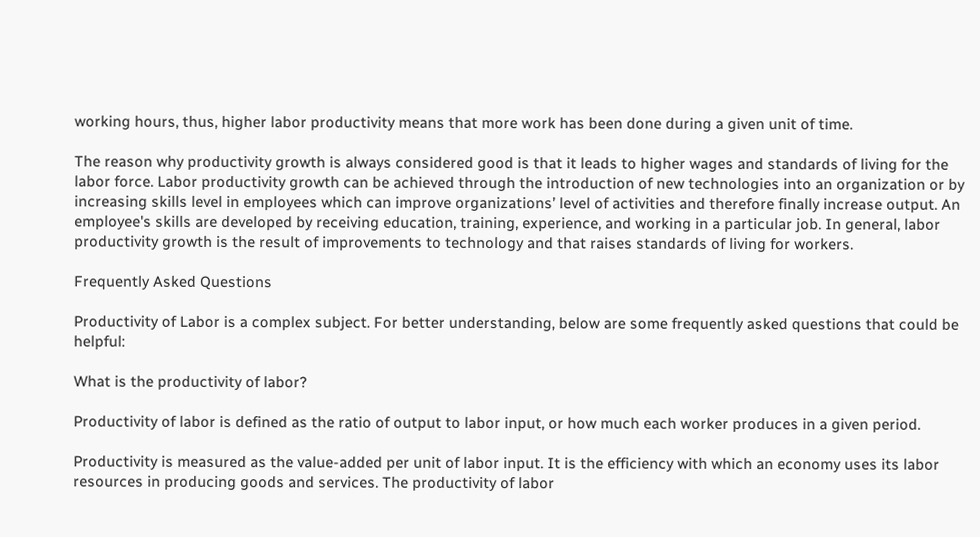working hours, thus, higher labor productivity means that more work has been done during a given unit of time.

The reason why productivity growth is always considered good is that it leads to higher wages and standards of living for the labor force. Labor productivity growth can be achieved through the introduction of new technologies into an organization or by increasing skills level in employees which can improve organizations’ level of activities and therefore finally increase output. An employee's skills are developed by receiving education, training, experience, and working in a particular job. In general, labor productivity growth is the result of improvements to technology and that raises standards of living for workers.

Frequently Asked Questions

Productivity of Labor is a complex subject. For better understanding, below are some frequently asked questions that could be helpful:

What is the productivity of labor?

Productivity of labor is defined as the ratio of output to labor input, or how much each worker produces in a given period.

Productivity is measured as the value-added per unit of labor input. It is the efficiency with which an economy uses its labor resources in producing goods and services. The productivity of labor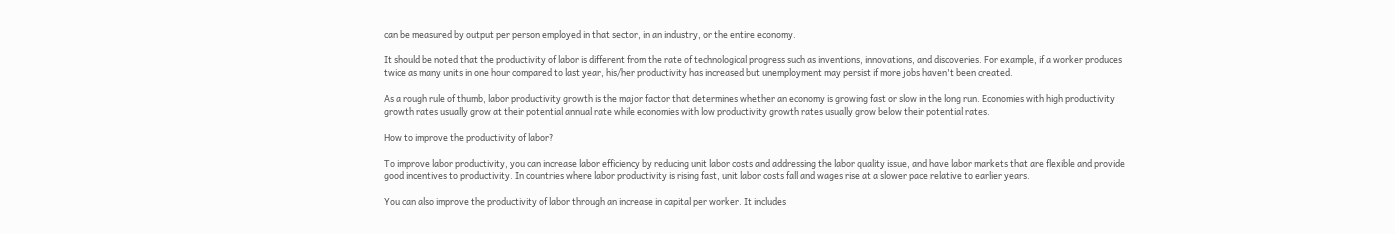can be measured by output per person employed in that sector, in an industry, or the entire economy.

It should be noted that the productivity of labor is different from the rate of technological progress such as inventions, innovations, and discoveries. For example, if a worker produces twice as many units in one hour compared to last year, his/her productivity has increased but unemployment may persist if more jobs haven't been created.

As a rough rule of thumb, labor productivity growth is the major factor that determines whether an economy is growing fast or slow in the long run. Economies with high productivity growth rates usually grow at their potential annual rate while economies with low productivity growth rates usually grow below their potential rates.

How to improve the productivity of labor?

To improve labor productivity, you can increase labor efficiency by reducing unit labor costs and addressing the labor quality issue, and have labor markets that are flexible and provide good incentives to productivity. In countries where labor productivity is rising fast, unit labor costs fall and wages rise at a slower pace relative to earlier years.

You can also improve the productivity of labor through an increase in capital per worker. It includes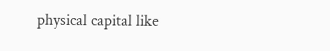physical capital like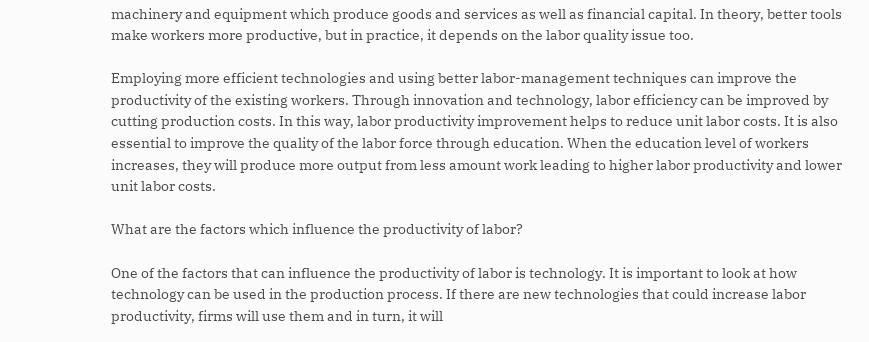machinery and equipment which produce goods and services as well as financial capital. In theory, better tools make workers more productive, but in practice, it depends on the labor quality issue too.

Employing more efficient technologies and using better labor-management techniques can improve the productivity of the existing workers. Through innovation and technology, labor efficiency can be improved by cutting production costs. In this way, labor productivity improvement helps to reduce unit labor costs. It is also essential to improve the quality of the labor force through education. When the education level of workers increases, they will produce more output from less amount work leading to higher labor productivity and lower unit labor costs.

What are the factors which influence the productivity of labor?

One of the factors that can influence the productivity of labor is technology. It is important to look at how technology can be used in the production process. If there are new technologies that could increase labor productivity, firms will use them and in turn, it will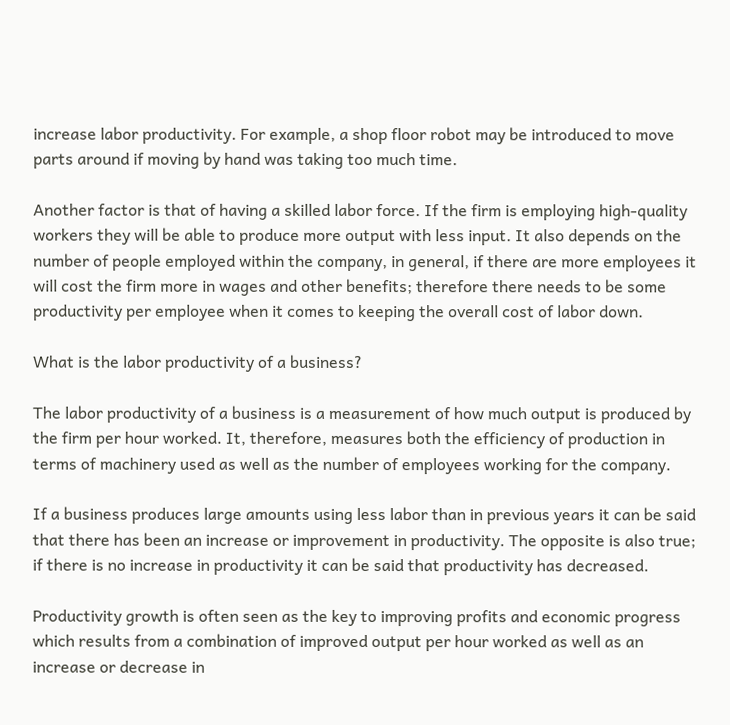increase labor productivity. For example, a shop floor robot may be introduced to move parts around if moving by hand was taking too much time.

Another factor is that of having a skilled labor force. If the firm is employing high-quality workers they will be able to produce more output with less input. It also depends on the number of people employed within the company, in general, if there are more employees it will cost the firm more in wages and other benefits; therefore there needs to be some productivity per employee when it comes to keeping the overall cost of labor down.

What is the labor productivity of a business?

The labor productivity of a business is a measurement of how much output is produced by the firm per hour worked. It, therefore, measures both the efficiency of production in terms of machinery used as well as the number of employees working for the company.

If a business produces large amounts using less labor than in previous years it can be said that there has been an increase or improvement in productivity. The opposite is also true; if there is no increase in productivity it can be said that productivity has decreased.

Productivity growth is often seen as the key to improving profits and economic progress which results from a combination of improved output per hour worked as well as an increase or decrease in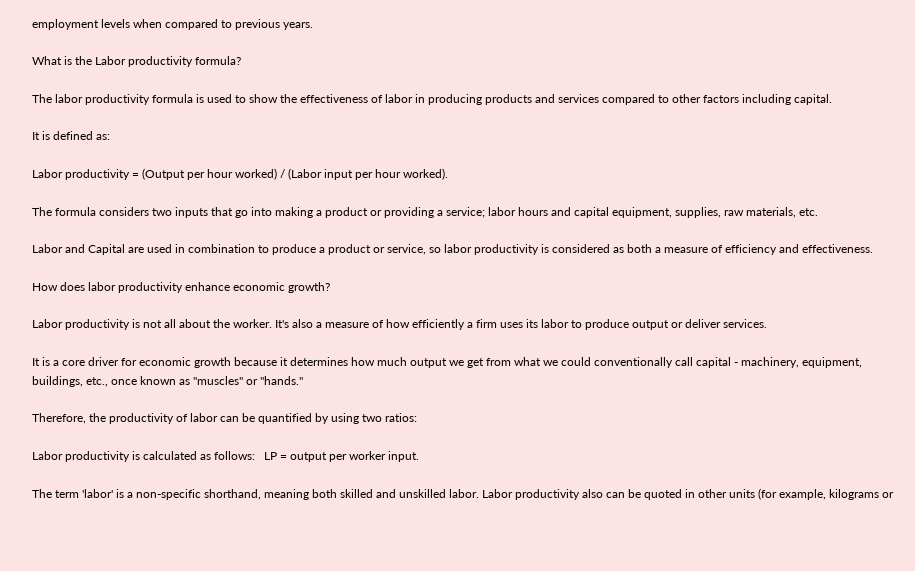employment levels when compared to previous years.

What is the Labor productivity formula?

The labor productivity formula is used to show the effectiveness of labor in producing products and services compared to other factors including capital.

It is defined as:

Labor productivity = (Output per hour worked) / (Labor input per hour worked).

The formula considers two inputs that go into making a product or providing a service; labor hours and capital equipment, supplies, raw materials, etc.

Labor and Capital are used in combination to produce a product or service, so labor productivity is considered as both a measure of efficiency and effectiveness.

How does labor productivity enhance economic growth?

Labor productivity is not all about the worker. It's also a measure of how efficiently a firm uses its labor to produce output or deliver services.

It is a core driver for economic growth because it determines how much output we get from what we could conventionally call capital - machinery, equipment, buildings, etc., once known as "muscles" or "hands."

Therefore, the productivity of labor can be quantified by using two ratios:

Labor productivity is calculated as follows:   LP = output per worker input.

The term 'labor' is a non-specific shorthand, meaning both skilled and unskilled labor. Labor productivity also can be quoted in other units (for example, kilograms or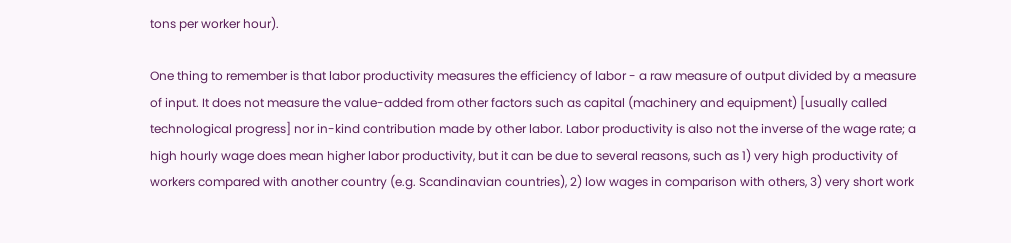tons per worker hour).

One thing to remember is that labor productivity measures the efficiency of labor - a raw measure of output divided by a measure of input. It does not measure the value-added from other factors such as capital (machinery and equipment) [usually called technological progress] nor in-kind contribution made by other labor. Labor productivity is also not the inverse of the wage rate; a high hourly wage does mean higher labor productivity, but it can be due to several reasons, such as 1) very high productivity of workers compared with another country (e.g. Scandinavian countries), 2) low wages in comparison with others, 3) very short work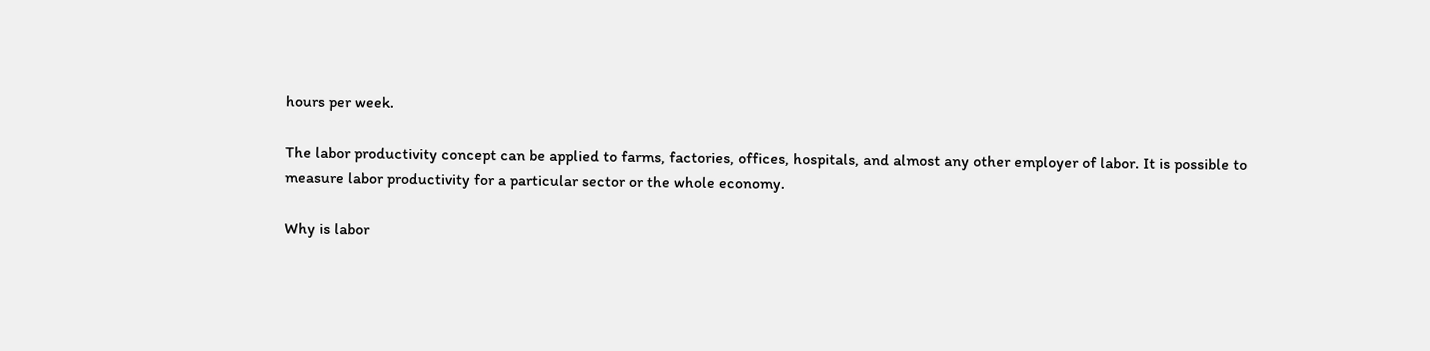hours per week.

The labor productivity concept can be applied to farms, factories, offices, hospitals, and almost any other employer of labor. It is possible to measure labor productivity for a particular sector or the whole economy.

Why is labor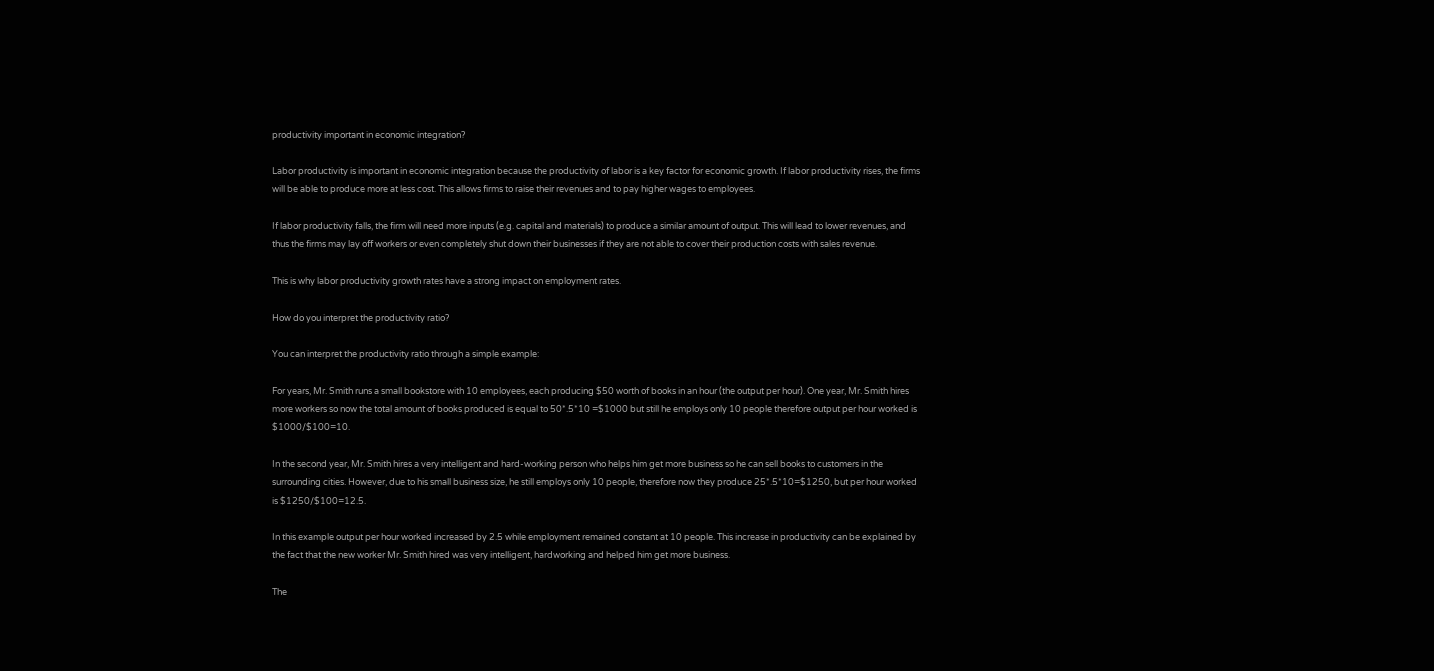productivity important in economic integration?

Labor productivity is important in economic integration because the productivity of labor is a key factor for economic growth. If labor productivity rises, the firms will be able to produce more at less cost. This allows firms to raise their revenues and to pay higher wages to employees.

If labor productivity falls, the firm will need more inputs (e.g. capital and materials) to produce a similar amount of output. This will lead to lower revenues, and thus the firms may lay off workers or even completely shut down their businesses if they are not able to cover their production costs with sales revenue.

This is why labor productivity growth rates have a strong impact on employment rates.

How do you interpret the productivity ratio?

You can interpret the productivity ratio through a simple example:

For years, Mr. Smith runs a small bookstore with 10 employees, each producing $50 worth of books in an hour (the output per hour). One year, Mr. Smith hires more workers so now the total amount of books produced is equal to 50*.5*10 =$1000 but still he employs only 10 people therefore output per hour worked is $1000/$100=10.

In the second year, Mr. Smith hires a very intelligent and hard-working person who helps him get more business so he can sell books to customers in the surrounding cities. However, due to his small business size, he still employs only 10 people, therefore now they produce 25*.5*10=$1250, but per hour worked is $1250/$100=12.5.

In this example output per hour worked increased by 2.5 while employment remained constant at 10 people. This increase in productivity can be explained by the fact that the new worker Mr. Smith hired was very intelligent, hardworking and helped him get more business.

The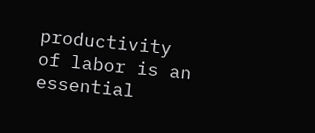productivity of labor is an essential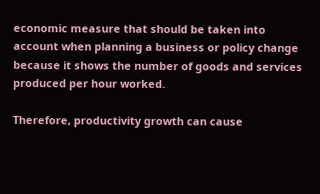economic measure that should be taken into account when planning a business or policy change because it shows the number of goods and services produced per hour worked.

Therefore, productivity growth can cause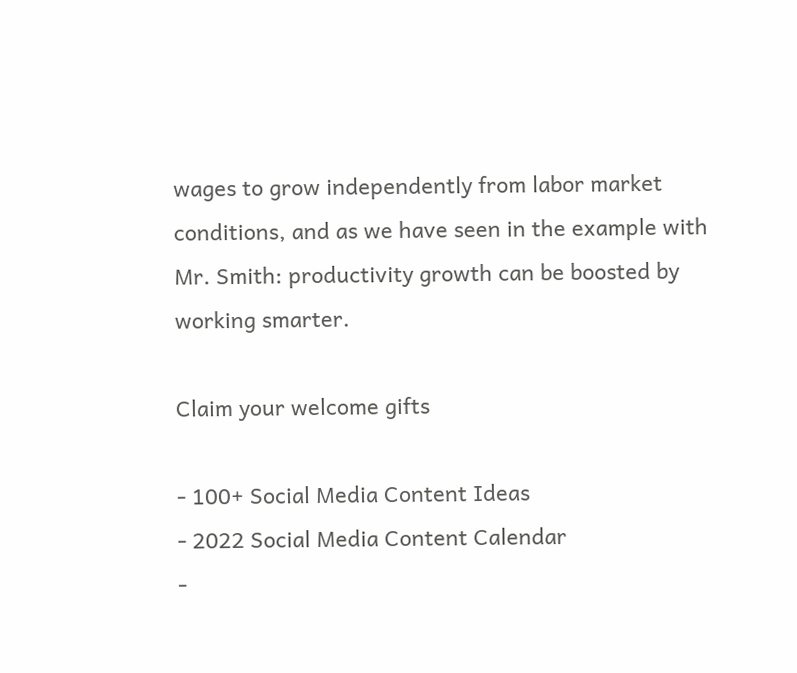wages to grow independently from labor market conditions, and as we have seen in the example with Mr. Smith: productivity growth can be boosted by working smarter.

Claim your welcome gifts

- 100+ Social Media Content Ideas
- 2022 Social Media Content Calendar
-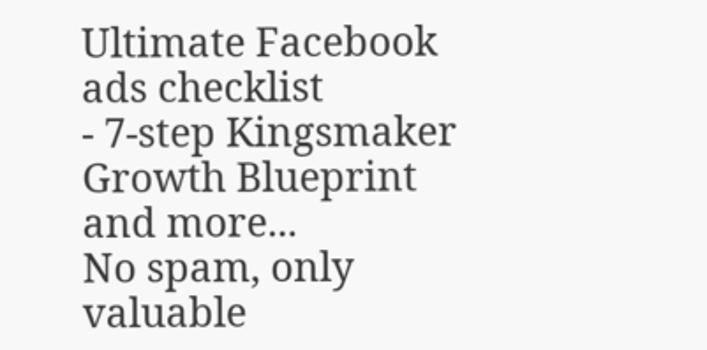Ultimate Facebook ads checklist
- 7-step Kingsmaker Growth Blueprint
and more...
No spam, only valuable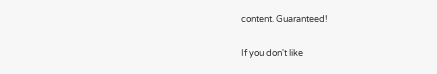content. Guaranteed!

If you don't like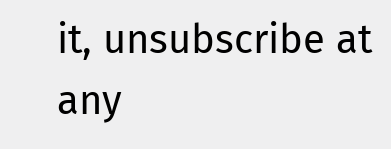it, unsubscribe at any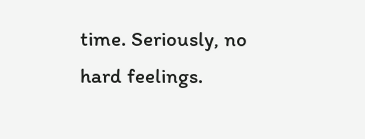time. Seriously, no hard feelings.